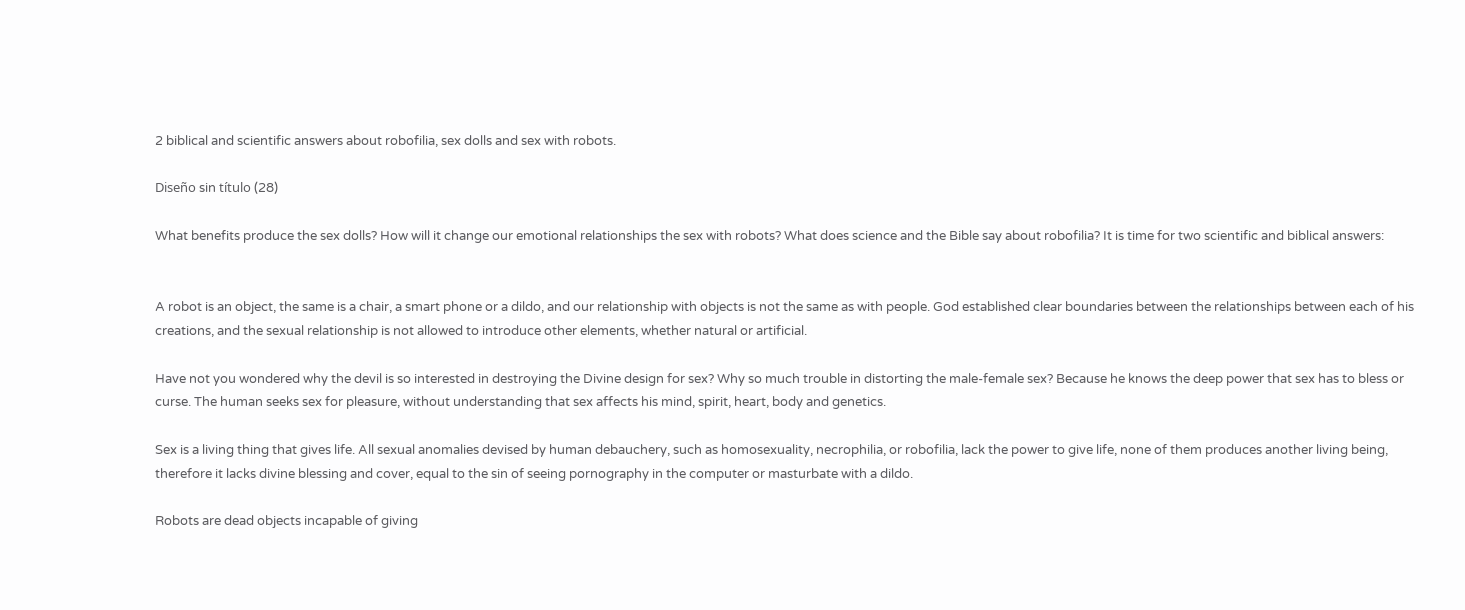2 biblical and scientific answers about robofilia, sex dolls and sex with robots.

Diseño sin título (28)

What benefits produce the sex dolls? How will it change our emotional relationships the sex with robots? What does science and the Bible say about robofilia? It is time for two scientific and biblical answers:


A robot is an object, the same is a chair, a smart phone or a dildo, and our relationship with objects is not the same as with people. God established clear boundaries between the relationships between each of his creations, and the sexual relationship is not allowed to introduce other elements, whether natural or artificial.

Have not you wondered why the devil is so interested in destroying the Divine design for sex? Why so much trouble in distorting the male-female sex? Because he knows the deep power that sex has to bless or curse. The human seeks sex for pleasure, without understanding that sex affects his mind, spirit, heart, body and genetics.

Sex is a living thing that gives life. All sexual anomalies devised by human debauchery, such as homosexuality, necrophilia, or robofilia, lack the power to give life, none of them produces another living being, therefore it lacks divine blessing and cover, equal to the sin of seeing pornography in the computer or masturbate with a dildo.

Robots are dead objects incapable of giving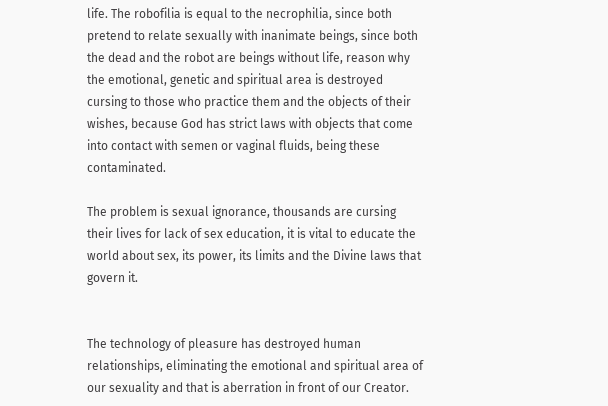life. The robofilia is equal to the necrophilia, since both pretend to relate sexually with inanimate beings, since both the dead and the robot are beings without life, reason why the emotional, genetic and spiritual area is destroyed cursing to those who practice them and the objects of their wishes, because God has strict laws with objects that come into contact with semen or vaginal fluids, being these contaminated.

The problem is sexual ignorance, thousands are cursing their lives for lack of sex education, it is vital to educate the world about sex, its power, its limits and the Divine laws that govern it.


The technology of pleasure has destroyed human relationships, eliminating the emotional and spiritual area of our sexuality and that is aberration in front of our Creator.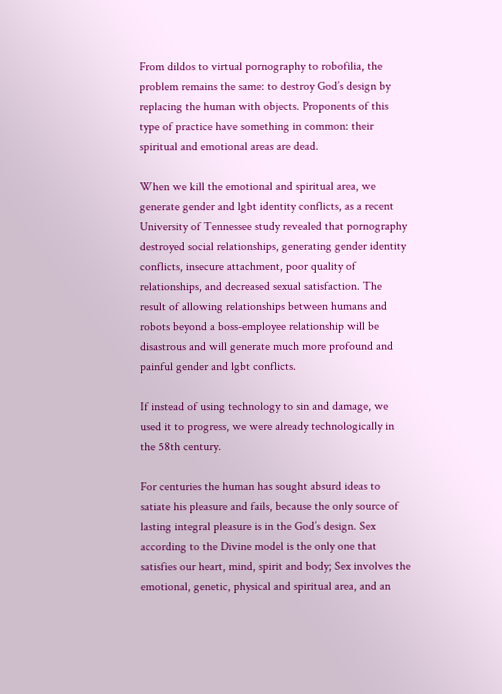From dildos to virtual pornography to robofilia, the problem remains the same: to destroy God’s design by replacing the human with objects. Proponents of this type of practice have something in common: their spiritual and emotional areas are dead.

When we kill the emotional and spiritual area, we generate gender and lgbt identity conflicts, as a recent University of Tennessee study revealed that pornography destroyed social relationships, generating gender identity conflicts, insecure attachment, poor quality of relationships, and decreased sexual satisfaction. The result of allowing relationships between humans and robots beyond a boss-employee relationship will be disastrous and will generate much more profound and painful gender and lgbt conflicts.

If instead of using technology to sin and damage, we used it to progress, we were already technologically in the 58th century.

For centuries the human has sought absurd ideas to satiate his pleasure and fails, because the only source of lasting integral pleasure is in the God’s design. Sex according to the Divine model is the only one that satisfies our heart, mind, spirit and body; Sex involves the emotional, genetic, physical and spiritual area, and an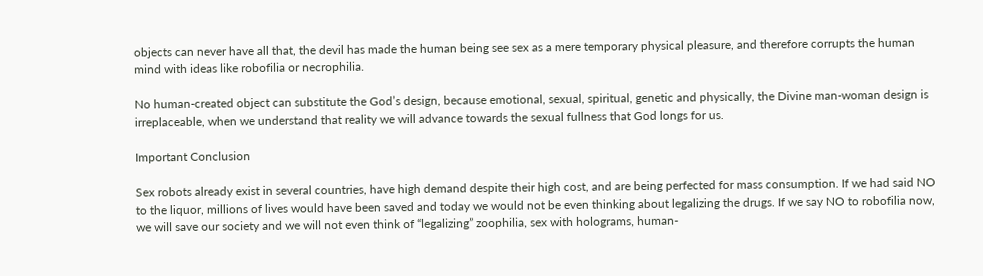objects can never have all that, the devil has made the human being see sex as a mere temporary physical pleasure, and therefore corrupts the human mind with ideas like robofilia or necrophilia.

No human-created object can substitute the God’s design, because emotional, sexual, spiritual, genetic and physically, the Divine man-woman design is irreplaceable, when we understand that reality we will advance towards the sexual fullness that God longs for us.

Important Conclusion

Sex robots already exist in several countries, have high demand despite their high cost, and are being perfected for mass consumption. If we had said NO to the liquor, millions of lives would have been saved and today we would not be even thinking about legalizing the drugs. If we say NO to robofilia now, we will save our society and we will not even think of “legalizing” zoophilia, sex with holograms, human-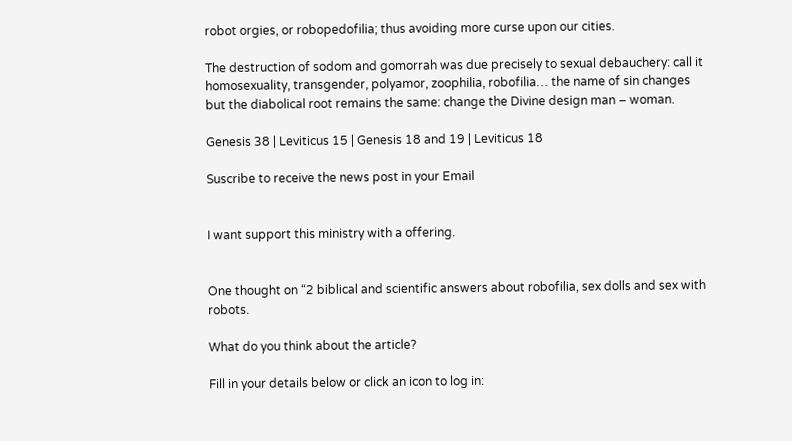robot orgies, or robopedofilia; thus avoiding more curse upon our cities.

The destruction of sodom and gomorrah was due precisely to sexual debauchery: call it homosexuality, transgender, polyamor, zoophilia, robofilia… the name of sin changes but the diabolical root remains the same: change the Divine design man – woman.

Genesis 38 | Leviticus 15 | Genesis 18 and 19 | Leviticus 18

Suscribe to receive the news post in your Email


I want support this ministry with a offering.


One thought on “2 biblical and scientific answers about robofilia, sex dolls and sex with robots.

What do you think about the article?

Fill in your details below or click an icon to log in: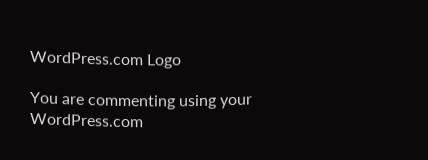WordPress.com Logo

You are commenting using your WordPress.com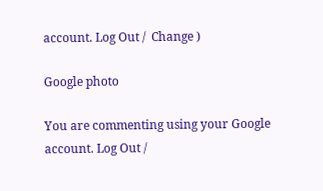account. Log Out /  Change )

Google photo

You are commenting using your Google account. Log Out /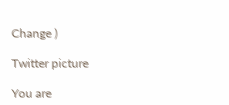Change )

Twitter picture

You are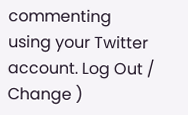commenting using your Twitter account. Log Out /  Change )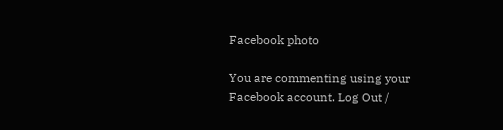Facebook photo

You are commenting using your Facebook account. Log Out /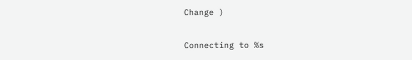Change )

Connecting to %s